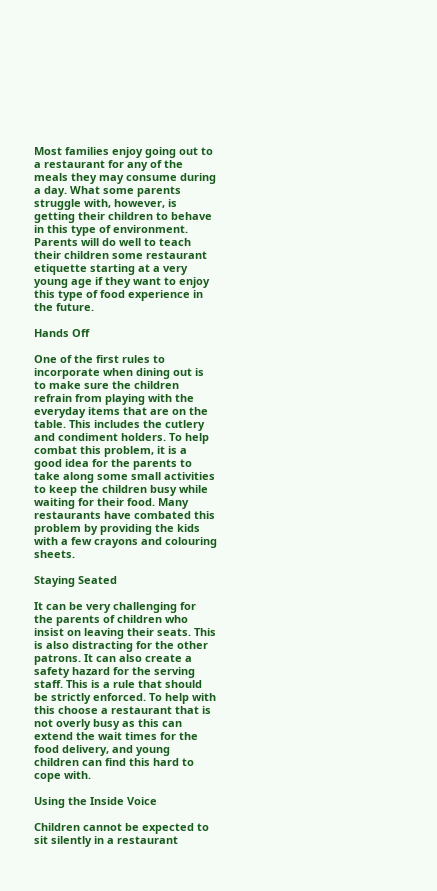Most families enjoy going out to a restaurant for any of the meals they may consume during a day. What some parents struggle with, however, is getting their children to behave in this type of environment. Parents will do well to teach their children some restaurant etiquette starting at a very young age if they want to enjoy this type of food experience in the future.

Hands Off

One of the first rules to incorporate when dining out is to make sure the children refrain from playing with the everyday items that are on the table. This includes the cutlery and condiment holders. To help combat this problem, it is a good idea for the parents to take along some small activities to keep the children busy while waiting for their food. Many restaurants have combated this problem by providing the kids with a few crayons and colouring sheets.

Staying Seated

It can be very challenging for the parents of children who insist on leaving their seats. This is also distracting for the other patrons. It can also create a safety hazard for the serving staff. This is a rule that should be strictly enforced. To help with this choose a restaurant that is not overly busy as this can extend the wait times for the food delivery, and young children can find this hard to cope with.

Using the Inside Voice

Children cannot be expected to sit silently in a restaurant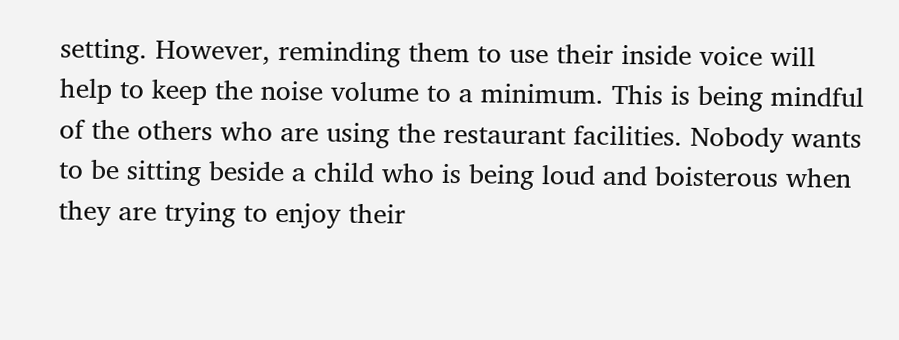setting. However, reminding them to use their inside voice will help to keep the noise volume to a minimum. This is being mindful of the others who are using the restaurant facilities. Nobody wants to be sitting beside a child who is being loud and boisterous when they are trying to enjoy their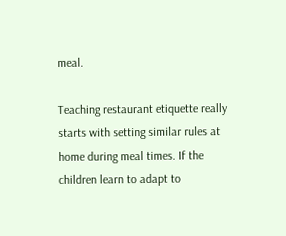meal.

Teaching restaurant etiquette really starts with setting similar rules at home during meal times. If the children learn to adapt to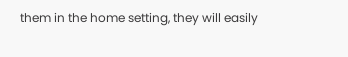them in the home setting, they will easily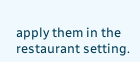apply them in the restaurant setting.